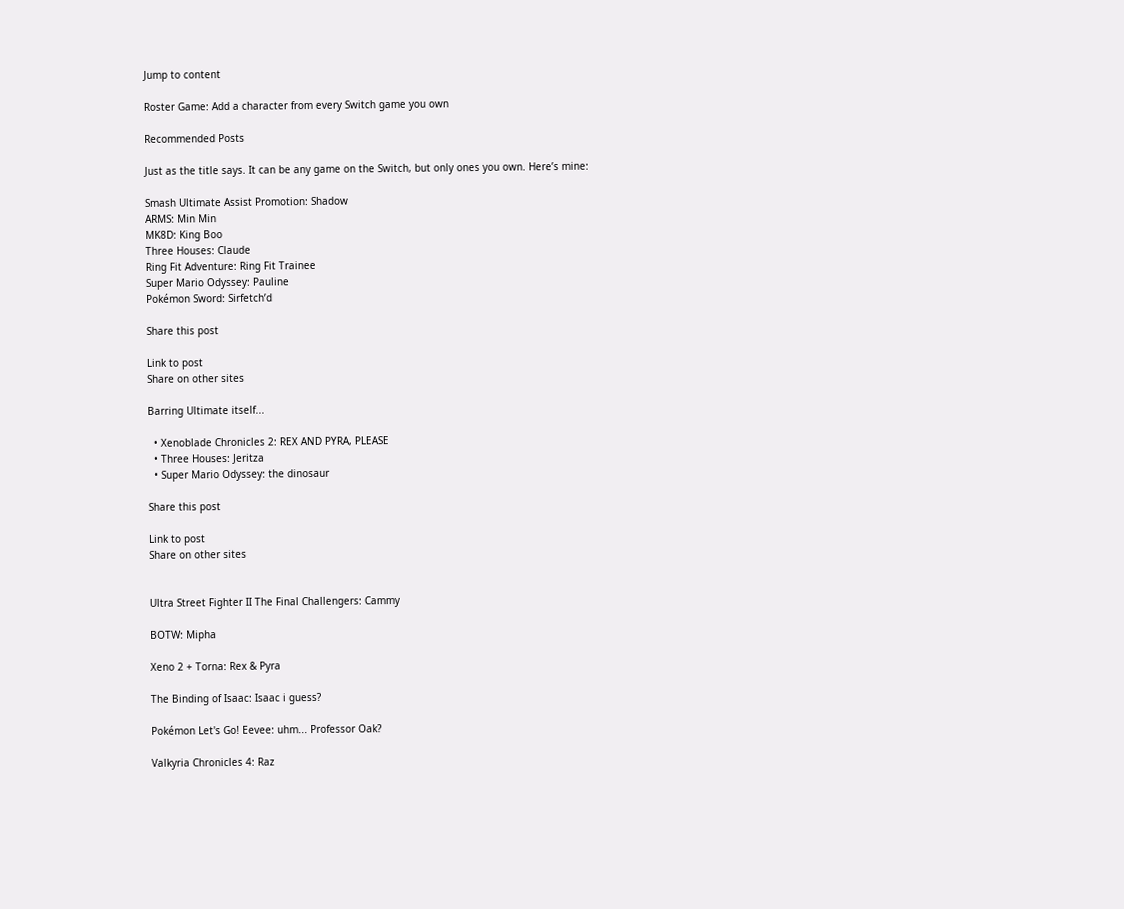Jump to content

Roster Game: Add a character from every Switch game you own

Recommended Posts

Just as the title says. It can be any game on the Switch, but only ones you own. Here’s mine:

Smash Ultimate Assist Promotion: Shadow
ARMS: Min Min
MK8D: King Boo
Three Houses: Claude
Ring Fit Adventure: Ring Fit Trainee
Super Mario Odyssey: Pauline
Pokémon Sword: Sirfetch’d

Share this post

Link to post
Share on other sites

Barring Ultimate itself...

  • Xenoblade Chronicles 2: REX AND PYRA, PLEASE
  • Three Houses: Jeritza
  • Super Mario Odyssey: the dinosaur

Share this post

Link to post
Share on other sites


Ultra Street Fighter II The Final Challengers: Cammy

BOTW: Mipha

Xeno 2 + Torna: Rex & Pyra

The Binding of Isaac: Isaac i guess?

Pokémon Let's Go! Eevee: uhm... Professor Oak?

Valkyria Chronicles 4: Raz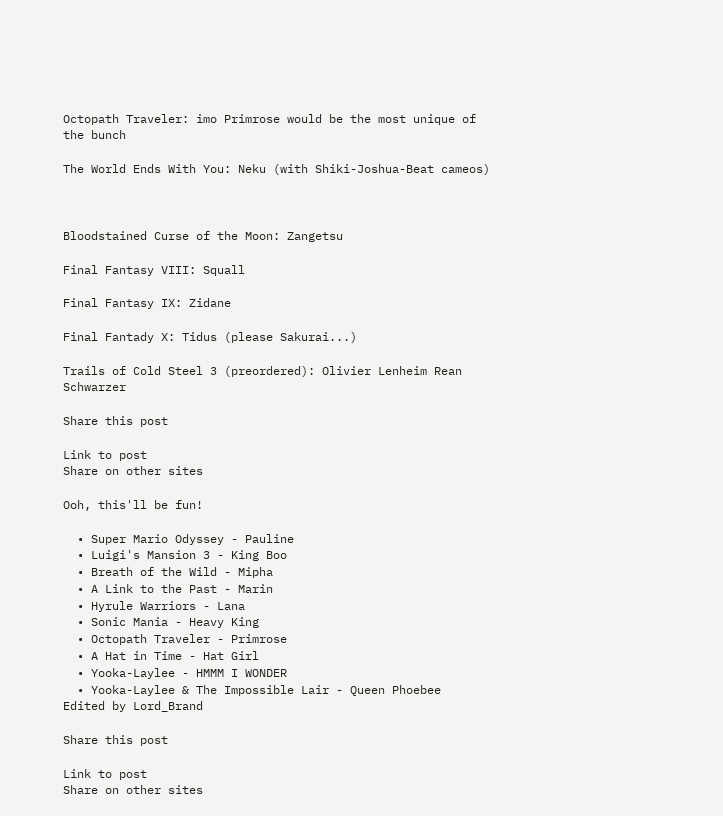Octopath Traveler: imo Primrose would be the most unique of the bunch

The World Ends With You: Neku (with Shiki-Joshua-Beat cameos)



Bloodstained Curse of the Moon: Zangetsu

Final Fantasy VIII: Squall

Final Fantasy IX: Zidane

Final Fantady X: Tidus (please Sakurai...)

Trails of Cold Steel 3 (preordered): Olivier Lenheim Rean Schwarzer

Share this post

Link to post
Share on other sites

Ooh, this'll be fun!

  • Super Mario Odyssey - Pauline
  • Luigi's Mansion 3 - King Boo
  • Breath of the Wild - Mipha
  • A Link to the Past - Marin
  • Hyrule Warriors - Lana
  • Sonic Mania - Heavy King
  • Octopath Traveler - Primrose
  • A Hat in Time - Hat Girl
  • Yooka-Laylee - HMMM I WONDER
  • Yooka-Laylee & The Impossible Lair - Queen Phoebee
Edited by Lord_Brand

Share this post

Link to post
Share on other sites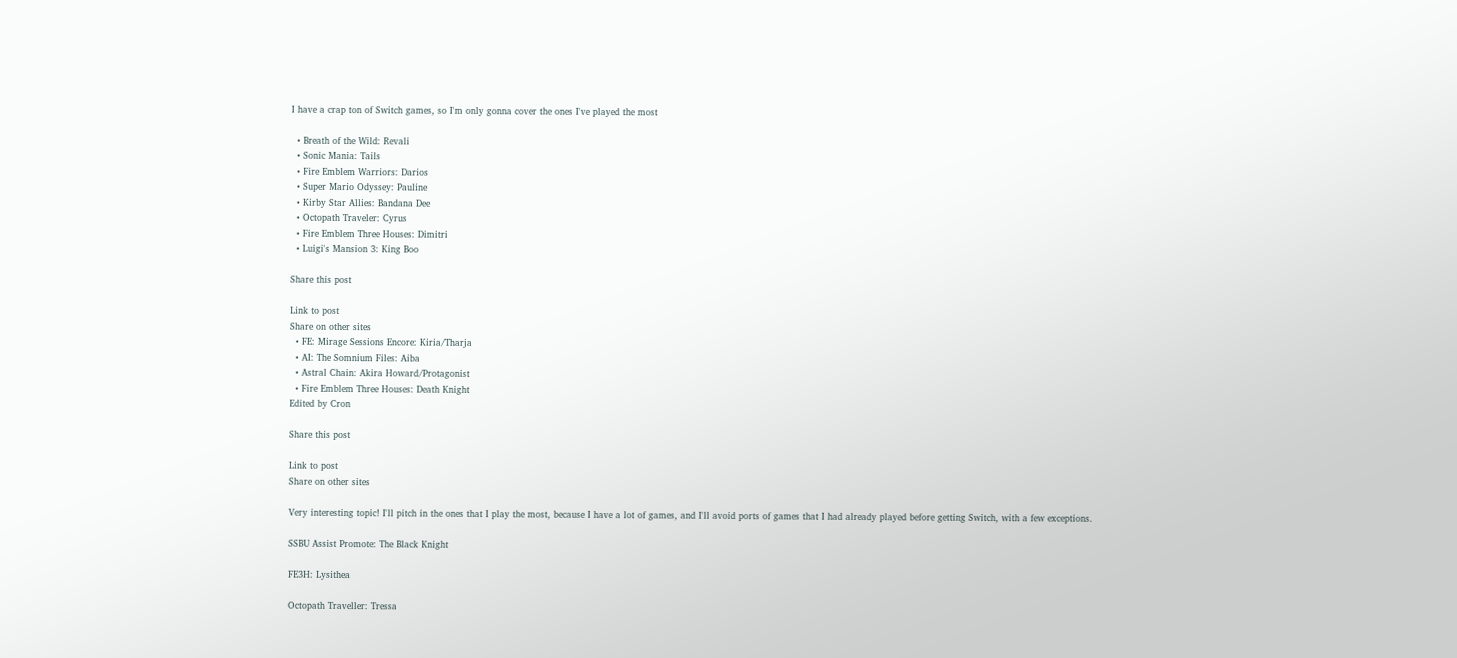I have a crap ton of Switch games, so I'm only gonna cover the ones I've played the most

  • Breath of the Wild: Revali
  • Sonic Mania: Tails
  • Fire Emblem Warriors: Darios
  • Super Mario Odyssey: Pauline
  • Kirby Star Allies: Bandana Dee
  • Octopath Traveler: Cyrus
  • Fire Emblem Three Houses: Dimitri
  • Luigi's Mansion 3: King Boo

Share this post

Link to post
Share on other sites
  • FE: Mirage Sessions Encore: Kiria/Tharja
  • AI: The Somnium Files: Aiba
  • Astral Chain: Akira Howard/Protagonist
  • Fire Emblem Three Houses: Death Knight
Edited by Cron

Share this post

Link to post
Share on other sites

Very interesting topic! I'll pitch in the ones that I play the most, because I have a lot of games, and I'll avoid ports of games that I had already played before getting Switch, with a few exceptions.

SSBU Assist Promote: The Black Knight

FE3H: Lysithea

Octopath Traveller: Tressa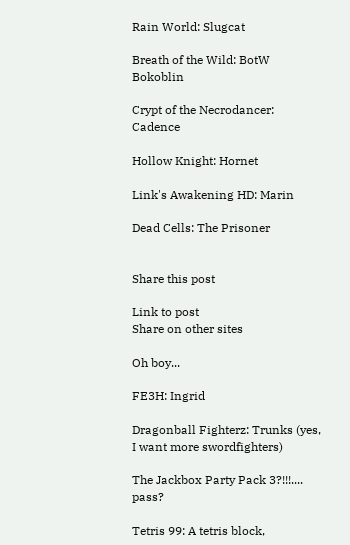Rain World: Slugcat

Breath of the Wild: BotW Bokoblin

Crypt of the Necrodancer: Cadence

Hollow Knight: Hornet

Link's Awakening HD: Marin

Dead Cells: The Prisoner


Share this post

Link to post
Share on other sites

Oh boy...

FE3H: Ingrid

Dragonball Fighterz: Trunks (yes, I want more swordfighters)

The Jackbox Party Pack 3?!!!.... pass?

Tetris 99: A tetris block,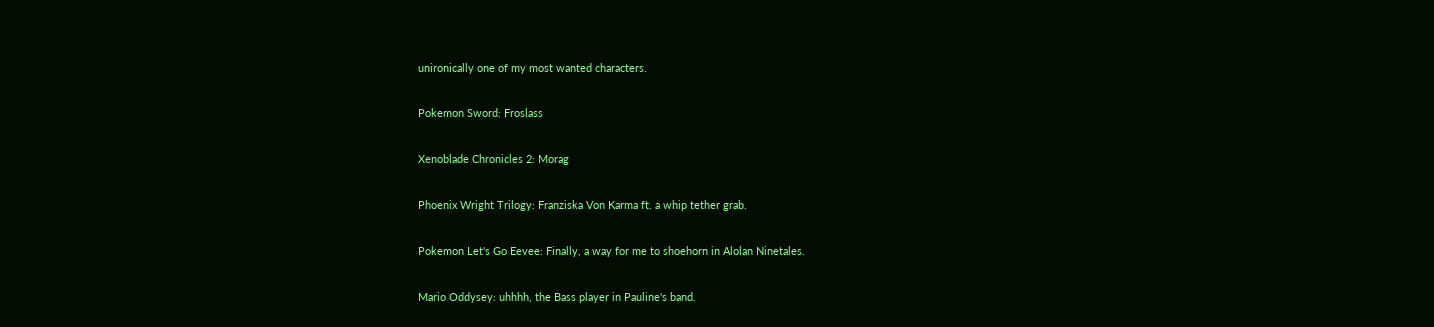unironically one of my most wanted characters.

Pokemon Sword: Froslass

Xenoblade Chronicles 2: Morag

Phoenix Wright Trilogy: Franziska Von Karma ft. a whip tether grab.

Pokemon Let's Go Eevee: Finally, a way for me to shoehorn in Alolan Ninetales.

Mario Oddysey: uhhhh, the Bass player in Pauline's band.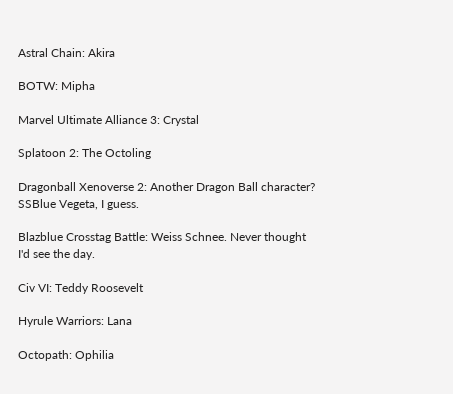Astral Chain: Akira

BOTW: Mipha

Marvel Ultimate Alliance 3: Crystal

Splatoon 2: The Octoling

Dragonball Xenoverse 2: Another Dragon Ball character? SSBlue Vegeta, I guess.

Blazblue Crosstag Battle: Weiss Schnee. Never thought I'd see the day.

Civ VI: Teddy Roosevelt

Hyrule Warriors: Lana

Octopath: Ophilia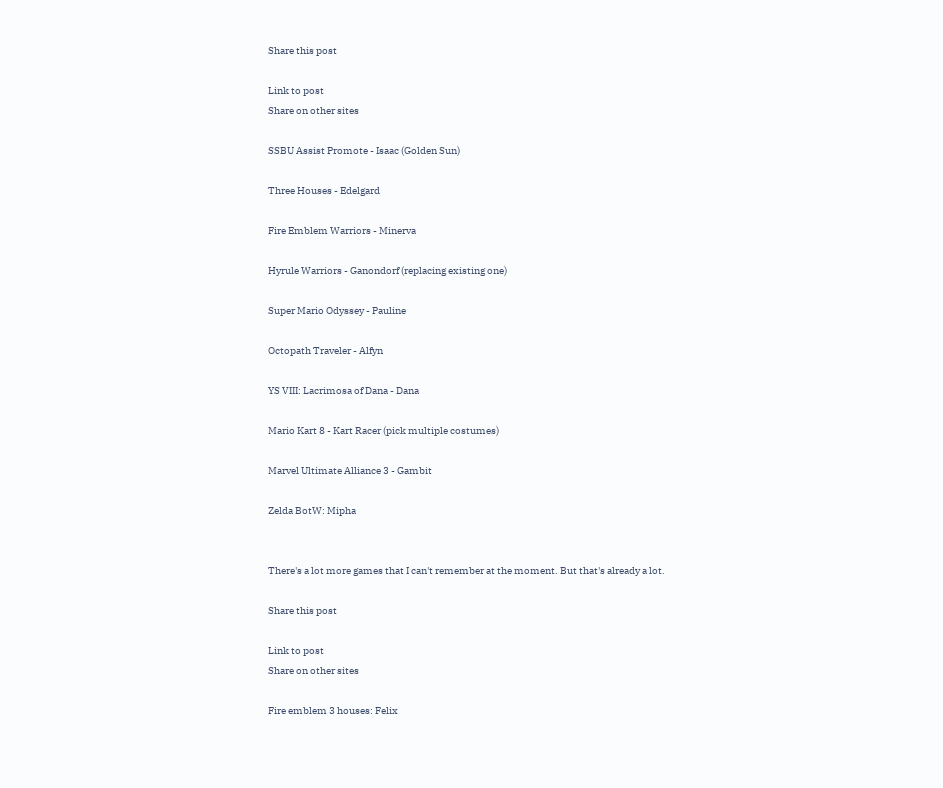Share this post

Link to post
Share on other sites

SSBU Assist Promote - Isaac (Golden Sun)

Three Houses - Edelgard

Fire Emblem Warriors - Minerva

Hyrule Warriors - Ganondorf (replacing existing one)

Super Mario Odyssey - Pauline

Octopath Traveler - Alfyn

YS VIII: Lacrimosa of Dana - Dana

Mario Kart 8 - Kart Racer (pick multiple costumes)

Marvel Ultimate Alliance 3 - Gambit

Zelda BotW: Mipha


There's a lot more games that I can't remember at the moment. But that's already a lot.

Share this post

Link to post
Share on other sites

Fire emblem 3 houses: Felix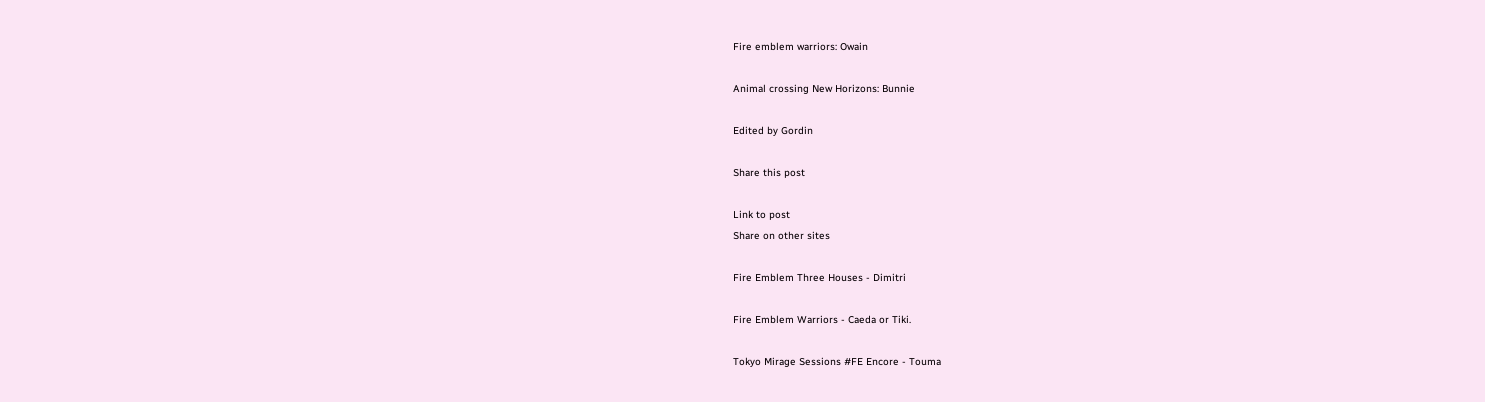Fire emblem warriors: Owain

Animal crossing New Horizons: Bunnie

Edited by Gordin

Share this post

Link to post
Share on other sites

Fire Emblem Three Houses - Dimitri

Fire Emblem Warriors - Caeda or Tiki.

Tokyo Mirage Sessions #FE Encore - Touma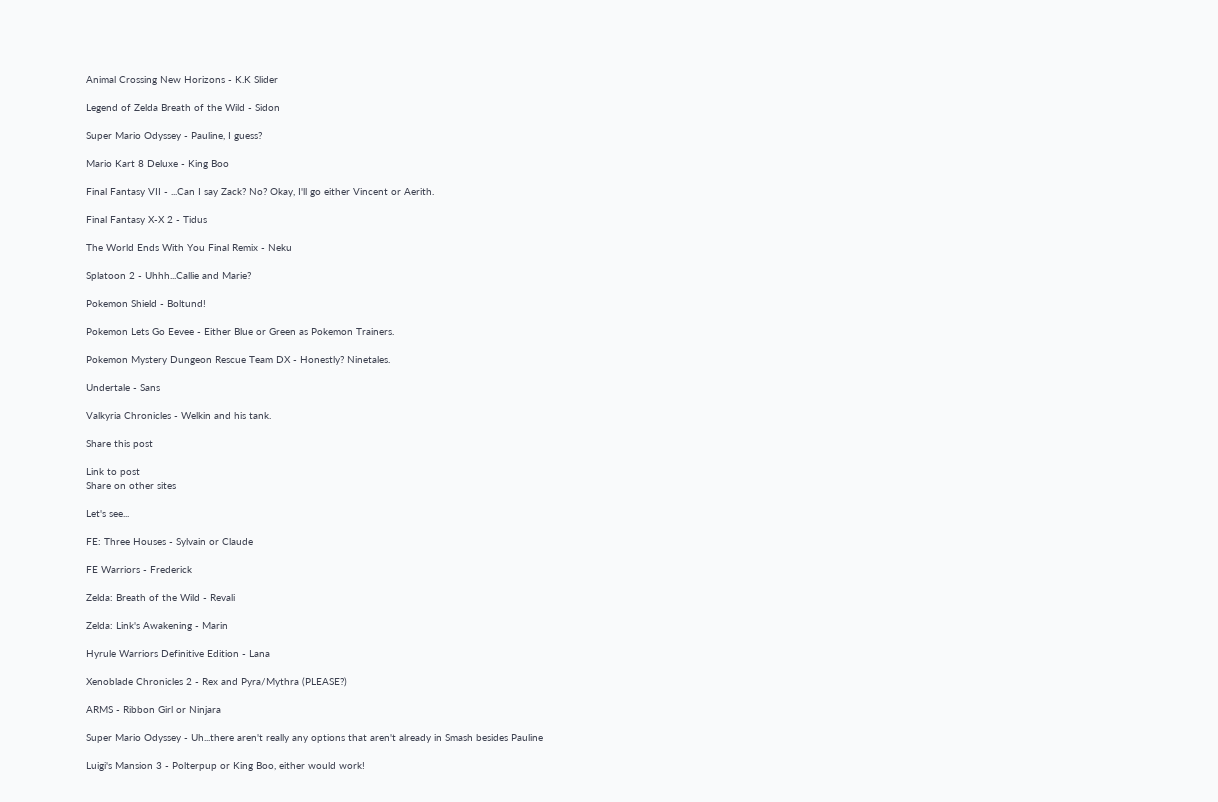Animal Crossing New Horizons - K.K Slider

Legend of Zelda Breath of the Wild - Sidon

Super Mario Odyssey - Pauline, I guess?

Mario Kart 8 Deluxe - King Boo

Final Fantasy VII - ...Can I say Zack? No? Okay, I'll go either Vincent or Aerith.

Final Fantasy X-X 2 - Tidus

The World Ends With You Final Remix - Neku

Splatoon 2 - Uhhh...Callie and Marie?

Pokemon Shield - Boltund!

Pokemon Lets Go Eevee - Either Blue or Green as Pokemon Trainers.

Pokemon Mystery Dungeon Rescue Team DX - Honestly? Ninetales.

Undertale - Sans

Valkyria Chronicles - Welkin and his tank.

Share this post

Link to post
Share on other sites

Let's see...

FE: Three Houses - Sylvain or Claude

FE Warriors - Frederick

Zelda: Breath of the Wild - Revali

Zelda: Link's Awakening - Marin

Hyrule Warriors Definitive Edition - Lana

Xenoblade Chronicles 2 - Rex and Pyra/Mythra (PLEASE?)

ARMS - Ribbon Girl or Ninjara

Super Mario Odyssey - Uh...there aren't really any options that aren't already in Smash besides Pauline

Luigi's Mansion 3 - Polterpup or King Boo, either would work!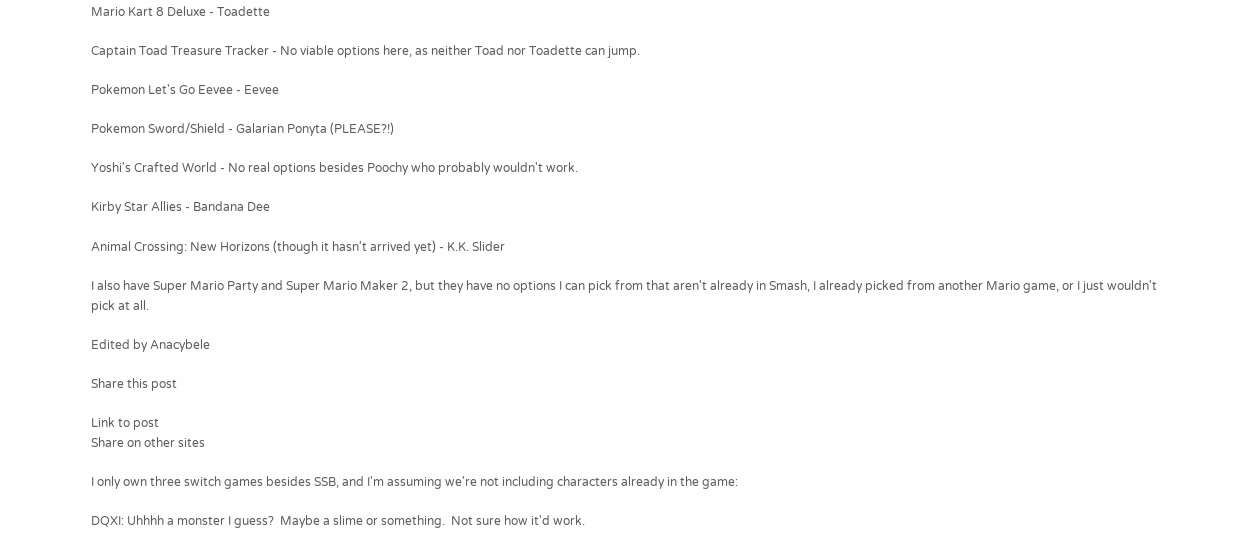Mario Kart 8 Deluxe - Toadette

Captain Toad Treasure Tracker - No viable options here, as neither Toad nor Toadette can jump.

Pokemon Let's Go Eevee - Eevee

Pokemon Sword/Shield - Galarian Ponyta (PLEASE?!)

Yoshi's Crafted World - No real options besides Poochy who probably wouldn't work.

Kirby Star Allies - Bandana Dee

Animal Crossing: New Horizons (though it hasn't arrived yet) - K.K. Slider

I also have Super Mario Party and Super Mario Maker 2, but they have no options I can pick from that aren't already in Smash, I already picked from another Mario game, or I just wouldn't pick at all.

Edited by Anacybele

Share this post

Link to post
Share on other sites

I only own three switch games besides SSB, and I'm assuming we're not including characters already in the game:

DQXI: Uhhhh a monster I guess?  Maybe a slime or something.  Not sure how it'd work.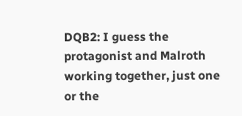DQB2: I guess the protagonist and Malroth working together, just one or the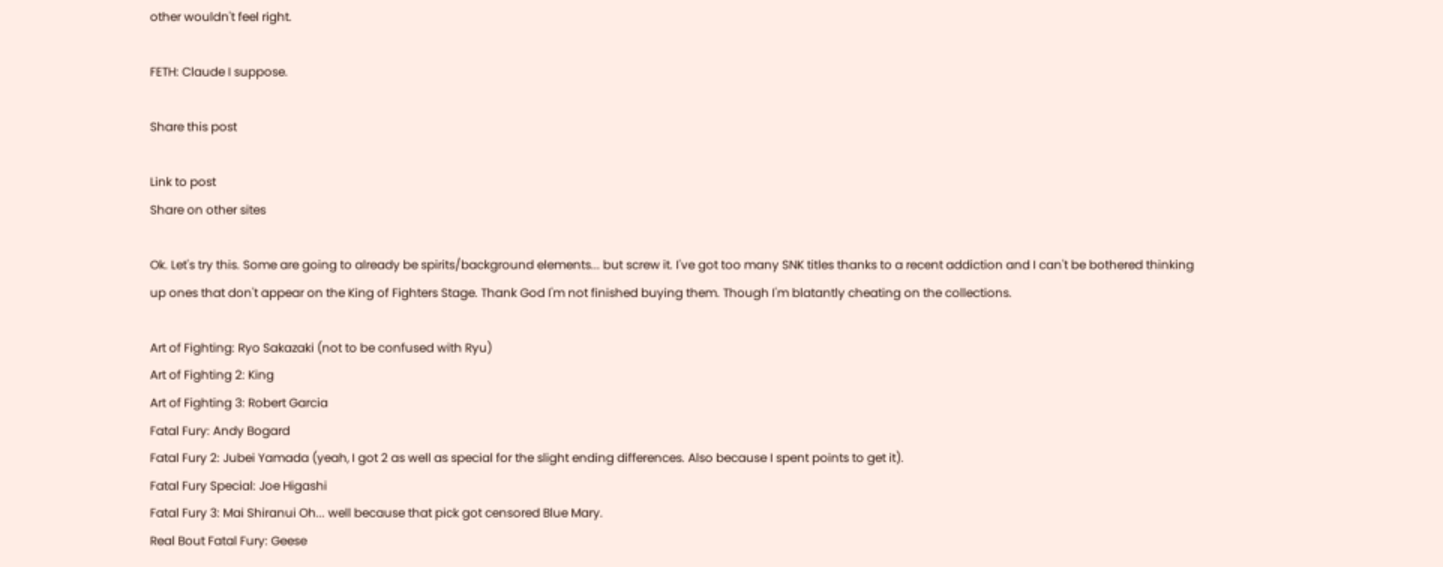other wouldn't feel right.

FETH: Claude I suppose.

Share this post

Link to post
Share on other sites

Ok. Let's try this. Some are going to already be spirits/background elements... but screw it. I've got too many SNK titles thanks to a recent addiction and I can't be bothered thinking up ones that don't appear on the King of Fighters Stage. Thank God I'm not finished buying them. Though I'm blatantly cheating on the collections.

Art of Fighting: Ryo Sakazaki (not to be confused with Ryu)
Art of Fighting 2: King
Art of Fighting 3: Robert Garcia
Fatal Fury: Andy Bogard
Fatal Fury 2: Jubei Yamada (yeah, I got 2 as well as special for the slight ending differences. Also because I spent points to get it).
Fatal Fury Special: Joe Higashi
Fatal Fury 3: Mai Shiranui Oh... well because that pick got censored Blue Mary.
Real Bout Fatal Fury: Geese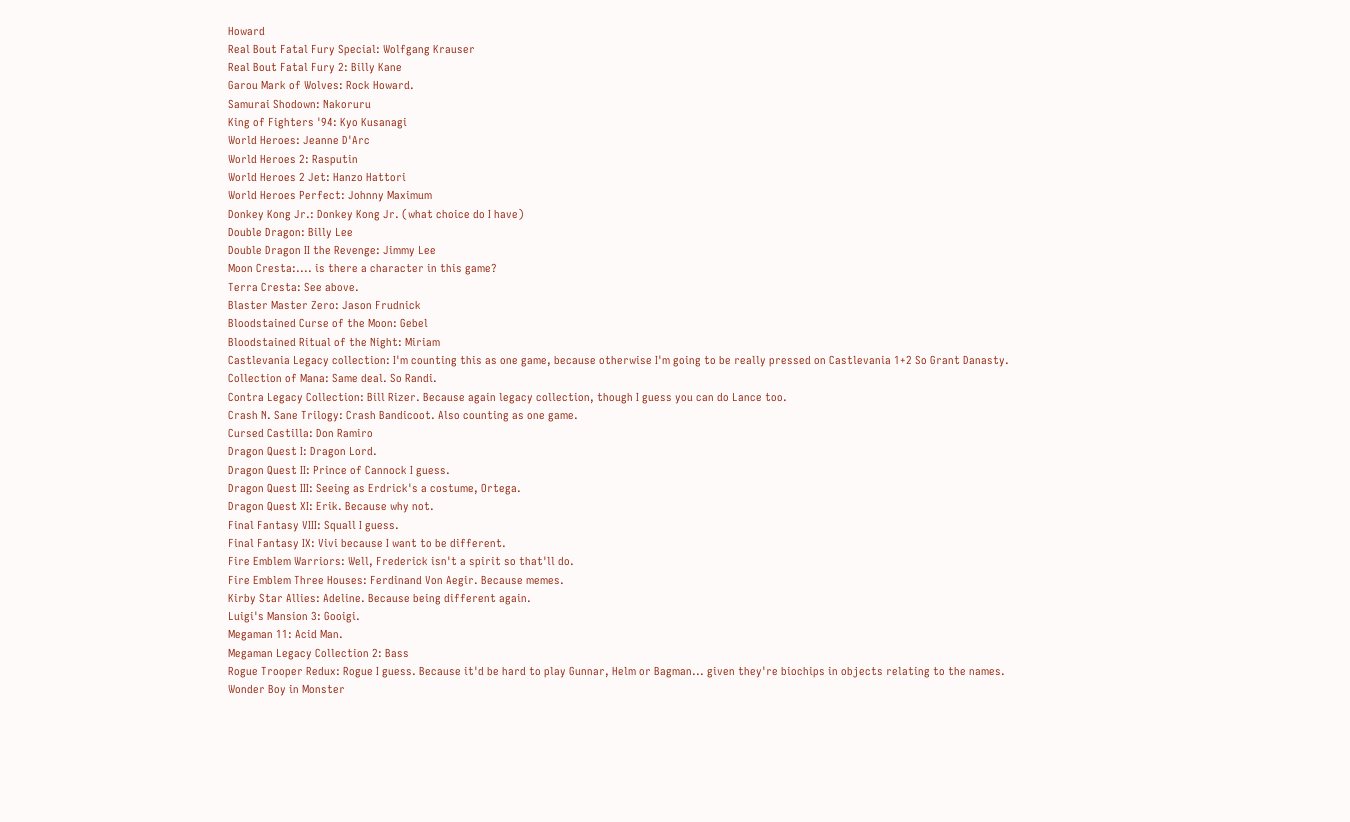Howard
Real Bout Fatal Fury Special: Wolfgang Krauser
Real Bout Fatal Fury 2: Billy Kane
Garou Mark of Wolves: Rock Howard.
Samurai Shodown: Nakoruru
King of Fighters '94: Kyo Kusanagi
World Heroes: Jeanne D'Arc
World Heroes 2: Rasputin
World Heroes 2 Jet: Hanzo Hattori
World Heroes Perfect: Johnny Maximum
Donkey Kong Jr.: Donkey Kong Jr. (what choice do I have)
Double Dragon: Billy Lee
Double Dragon II the Revenge: Jimmy Lee
Moon Cresta:.... is there a character in this game?
Terra Cresta: See above.
Blaster Master Zero: Jason Frudnick
Bloodstained Curse of the Moon: Gebel
Bloodstained Ritual of the Night: Miriam
Castlevania Legacy collection: I'm counting this as one game, because otherwise I'm going to be really pressed on Castlevania 1+2 So Grant Danasty.
Collection of Mana: Same deal. So Randi.
Contra Legacy Collection: Bill Rizer. Because again legacy collection, though I guess you can do Lance too.
Crash N. Sane Trilogy: Crash Bandicoot. Also counting as one game.
Cursed Castilla: Don Ramiro
Dragon Quest I: Dragon Lord.
Dragon Quest II: Prince of Cannock I guess.
Dragon Quest III: Seeing as Erdrick's a costume, Ortega.
Dragon Quest XI: Erik. Because why not.
Final Fantasy VIII: Squall I guess.
Final Fantasy IX: Vivi because I want to be different.
Fire Emblem Warriors: Well, Frederick isn't a spirit so that'll do.
Fire Emblem Three Houses: Ferdinand Von Aegir. Because memes.
Kirby Star Allies: Adeline. Because being different again.
Luigi's Mansion 3: Gooigi.
Megaman 11: Acid Man.
Megaman Legacy Collection 2: Bass
Rogue Trooper Redux: Rogue I guess. Because it'd be hard to play Gunnar, Helm or Bagman... given they're biochips in objects relating to the names.
Wonder Boy in Monster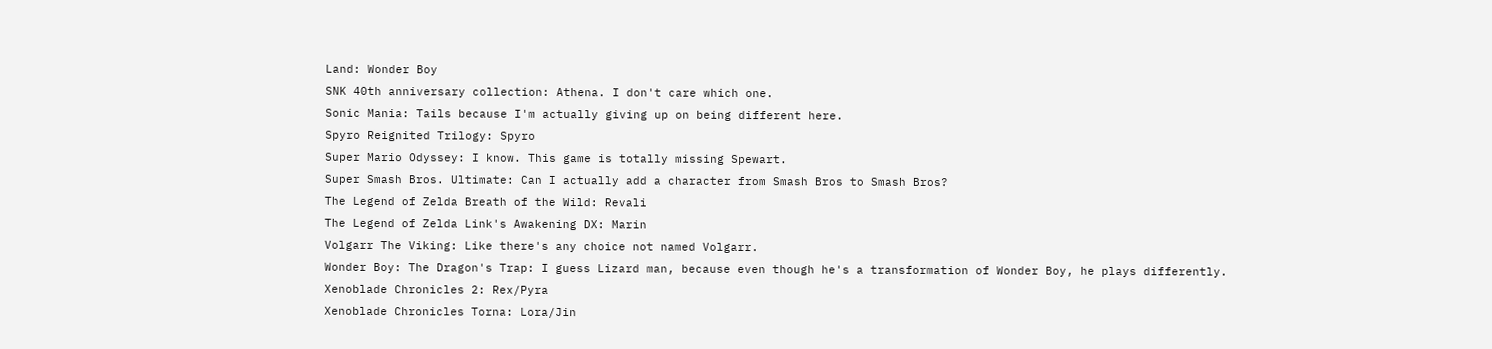Land: Wonder Boy
SNK 40th anniversary collection: Athena. I don't care which one.
Sonic Mania: Tails because I'm actually giving up on being different here.
Spyro Reignited Trilogy: Spyro
Super Mario Odyssey: I know. This game is totally missing Spewart.
Super Smash Bros. Ultimate: Can I actually add a character from Smash Bros to Smash Bros?
The Legend of Zelda Breath of the Wild: Revali
The Legend of Zelda Link's Awakening DX: Marin
Volgarr The Viking: Like there's any choice not named Volgarr.
Wonder Boy: The Dragon's Trap: I guess Lizard man, because even though he's a transformation of Wonder Boy, he plays differently.
Xenoblade Chronicles 2: Rex/Pyra
Xenoblade Chronicles Torna: Lora/Jin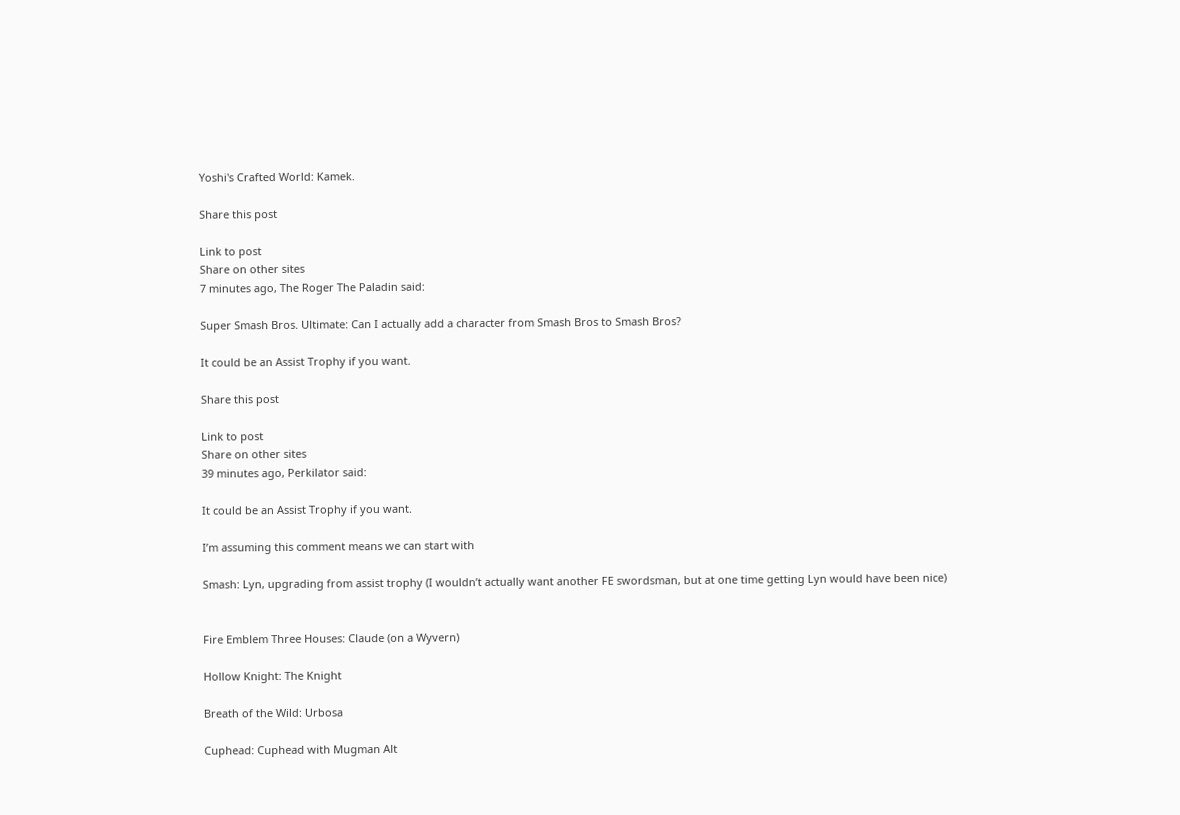Yoshi's Crafted World: Kamek.

Share this post

Link to post
Share on other sites
7 minutes ago, The Roger The Paladin said:

Super Smash Bros. Ultimate: Can I actually add a character from Smash Bros to Smash Bros?

It could be an Assist Trophy if you want.

Share this post

Link to post
Share on other sites
39 minutes ago, Perkilator said:

It could be an Assist Trophy if you want.

I’m assuming this comment means we can start with

Smash: Lyn, upgrading from assist trophy (I wouldn’t actually want another FE swordsman, but at one time getting Lyn would have been nice)


Fire Emblem Three Houses: Claude (on a Wyvern)

Hollow Knight: The Knight

Breath of the Wild: Urbosa

Cuphead: Cuphead with Mugman Alt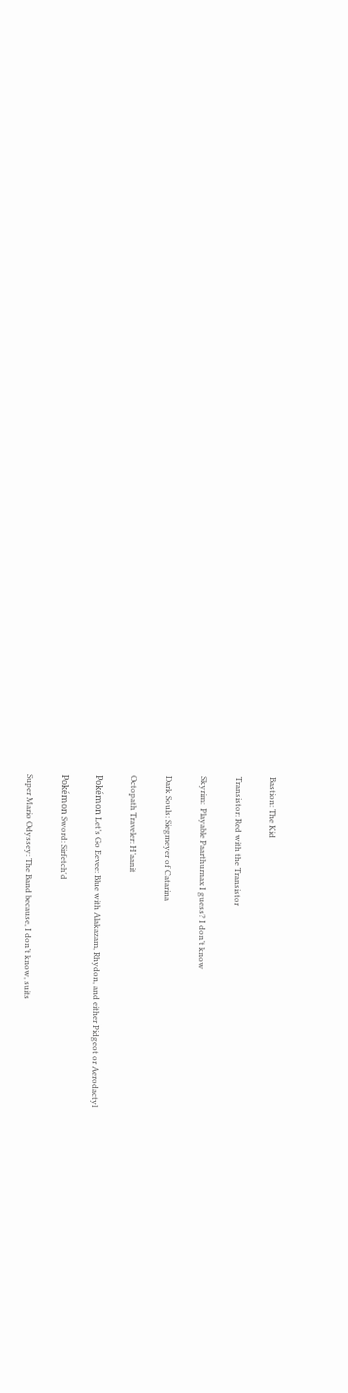Bastion: The Kid

Transistor: Red with the Transistor

Skyrim:  Playable Paarthurnax I guess? I don’t know

Dark Souls: Siegmeyer of Catarina

Octopath Traveler: H’aanit

Pokémon Let’s Go Eevee: Blue with Alakazam, Rhydon, and either Pidgeot or Aerodactyl

Pokémon Sword: Sirfetch'd

Super Mario Odyssey: The Band because, I don’t know, suits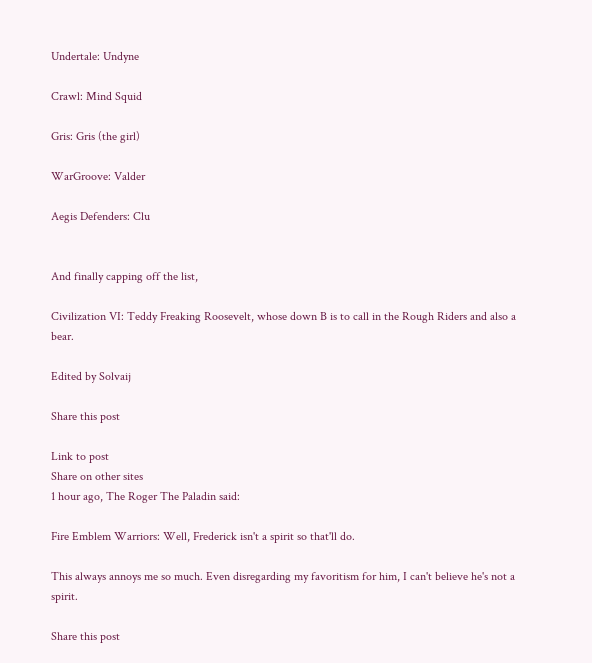Undertale: Undyne

Crawl: Mind Squid

Gris: Gris (the girl)

WarGroove: Valder

Aegis Defenders: Clu


And finally capping off the list,

Civilization VI: Teddy Freaking Roosevelt, whose down B is to call in the Rough Riders and also a bear.

Edited by Solvaij

Share this post

Link to post
Share on other sites
1 hour ago, The Roger The Paladin said:

Fire Emblem Warriors: Well, Frederick isn't a spirit so that'll do.

This always annoys me so much. Even disregarding my favoritism for him, I can't believe he's not a spirit.

Share this post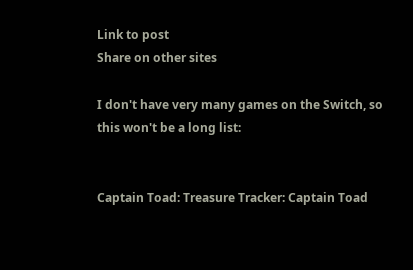Link to post
Share on other sites

I don't have very many games on the Switch, so this won't be a long list:


Captain Toad: Treasure Tracker: Captain Toad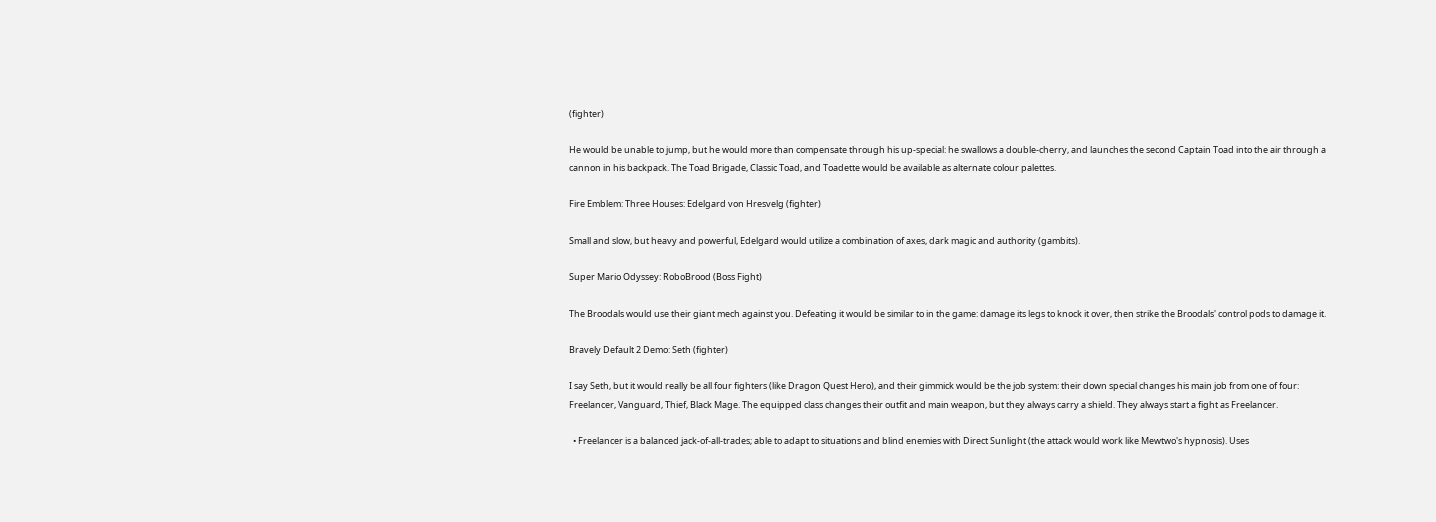(fighter)

He would be unable to jump, but he would more than compensate through his up-special: he swallows a double-cherry, and launches the second Captain Toad into the air through a cannon in his backpack. The Toad Brigade, Classic Toad, and Toadette would be available as alternate colour palettes.

Fire Emblem: Three Houses: Edelgard von Hresvelg (fighter)

Small and slow, but heavy and powerful, Edelgard would utilize a combination of axes, dark magic and authority (gambits).

Super Mario Odyssey: RoboBrood (Boss Fight)

The Broodals would use their giant mech against you. Defeating it would be similar to in the game: damage its legs to knock it over, then strike the Broodals' control pods to damage it.

Bravely Default 2 Demo: Seth (fighter)

I say Seth, but it would really be all four fighters (like Dragon Quest Hero), and their gimmick would be the job system: their down special changes his main job from one of four: Freelancer, Vanguard, Thief, Black Mage. The equipped class changes their outfit and main weapon, but they always carry a shield. They always start a fight as Freelancer.

  • Freelancer is a balanced jack-of-all-trades; able to adapt to situations and blind enemies with Direct Sunlight (the attack would work like Mewtwo's hypnosis). Uses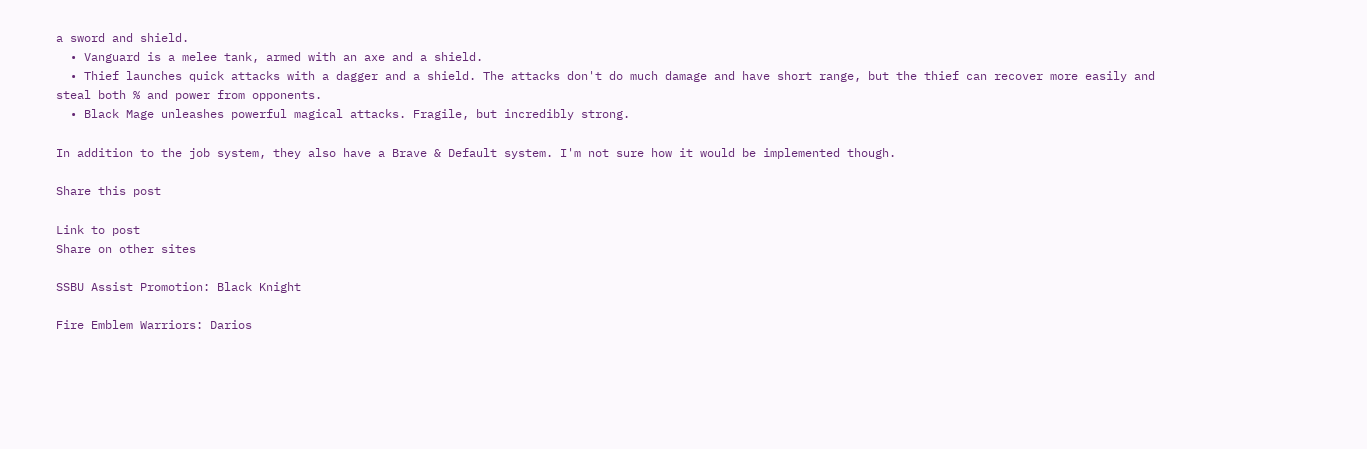a sword and shield.
  • Vanguard is a melee tank, armed with an axe and a shield.
  • Thief launches quick attacks with a dagger and a shield. The attacks don't do much damage and have short range, but the thief can recover more easily and steal both % and power from opponents.
  • Black Mage unleashes powerful magical attacks. Fragile, but incredibly strong.

In addition to the job system, they also have a Brave & Default system. I'm not sure how it would be implemented though.

Share this post

Link to post
Share on other sites

SSBU Assist Promotion: Black Knight

Fire Emblem Warriors: Darios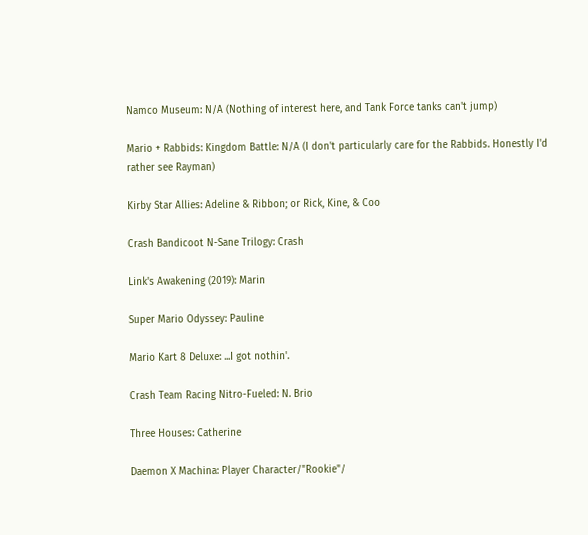Namco Museum: N/A (Nothing of interest here, and Tank Force tanks can't jump)

Mario + Rabbids: Kingdom Battle: N/A (I don't particularly care for the Rabbids. Honestly I'd rather see Rayman)

Kirby Star Allies: Adeline & Ribbon; or Rick, Kine, & Coo

Crash Bandicoot N-Sane Trilogy: Crash

Link's Awakening (2019): Marin

Super Mario Odyssey: Pauline

Mario Kart 8 Deluxe: ...I got nothin'.

Crash Team Racing Nitro-Fueled: N. Brio

Three Houses: Catherine

Daemon X Machina: Player Character/"Rookie"/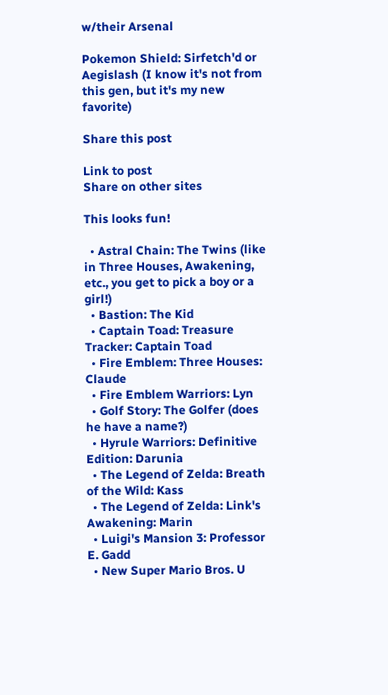w/their Arsenal

Pokemon Shield: Sirfetch'd or Aegislash (I know it's not from this gen, but it's my new favorite)

Share this post

Link to post
Share on other sites

This looks fun!

  • Astral Chain: The Twins (like in Three Houses, Awakening, etc., you get to pick a boy or a girl!)
  • Bastion: The Kid
  • Captain Toad: Treasure Tracker: Captain Toad
  • Fire Emblem: Three Houses: Claude
  • Fire Emblem Warriors: Lyn
  • Golf Story: The Golfer (does he have a name?)
  • Hyrule Warriors: Definitive Edition: Darunia
  • The Legend of Zelda: Breath of the Wild: Kass
  • The Legend of Zelda: Link's Awakening: Marin
  • Luigi's Mansion 3: Professor E. Gadd
  • New Super Mario Bros. U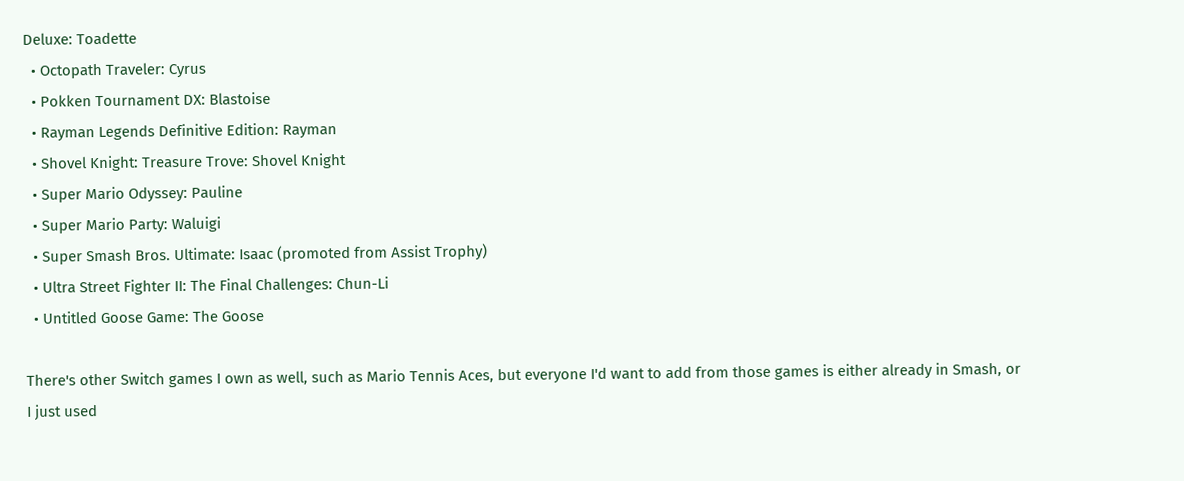Deluxe: Toadette
  • Octopath Traveler: Cyrus
  • Pokken Tournament DX: Blastoise
  • Rayman Legends Definitive Edition: Rayman
  • Shovel Knight: Treasure Trove: Shovel Knight
  • Super Mario Odyssey: Pauline
  • Super Mario Party: Waluigi
  • Super Smash Bros. Ultimate: Isaac (promoted from Assist Trophy)
  • Ultra Street Fighter II: The Final Challenges: Chun-Li
  • Untitled Goose Game: The Goose

There's other Switch games I own as well, such as Mario Tennis Aces, but everyone I'd want to add from those games is either already in Smash, or I just used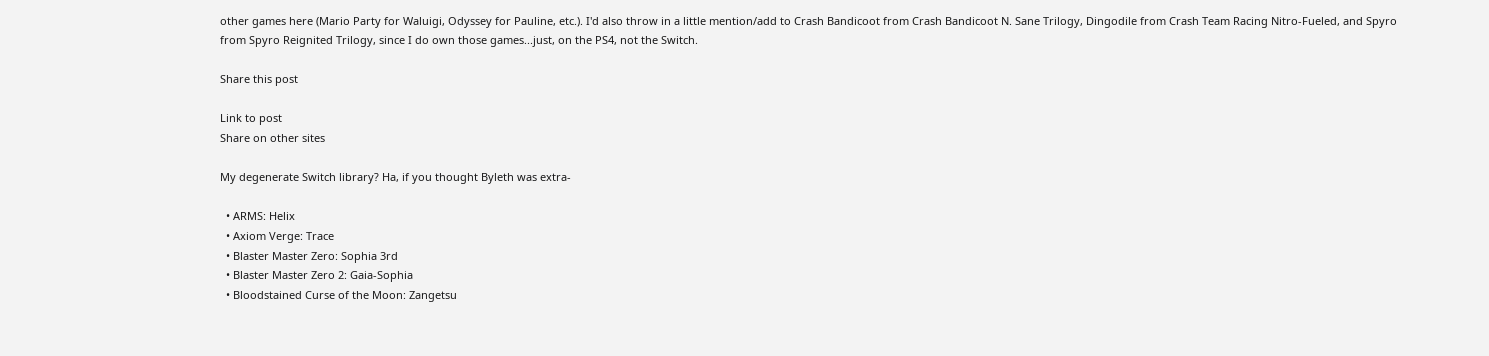other games here (Mario Party for Waluigi, Odyssey for Pauline, etc.). I'd also throw in a little mention/add to Crash Bandicoot from Crash Bandicoot N. Sane Trilogy, Dingodile from Crash Team Racing Nitro-Fueled, and Spyro from Spyro Reignited Trilogy, since I do own those games...just, on the PS4, not the Switch.

Share this post

Link to post
Share on other sites

My degenerate Switch library? Ha, if you thought Byleth was extra-

  • ARMS: Helix
  • Axiom Verge: Trace
  • Blaster Master Zero: Sophia 3rd
  • Blaster Master Zero 2: Gaia-Sophia
  • Bloodstained Curse of the Moon: Zangetsu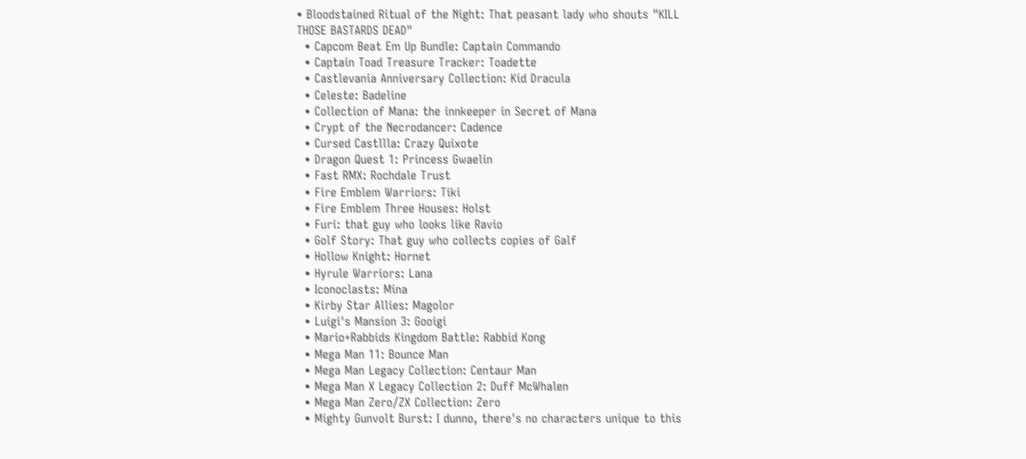• Bloodstained Ritual of the Night: That peasant lady who shouts "KILL THOSE BASTARDS DEAD"
  • Capcom Beat Em Up Bundle: Captain Commando
  • Captain Toad Treasure Tracker: Toadette
  • Castlevania Anniversary Collection: Kid Dracula
  • Celeste: Badeline
  • Collection of Mana: the innkeeper in Secret of Mana
  • Crypt of the Necrodancer: Cadence
  • Cursed Castllla: Crazy Quixote
  • Dragon Quest 1: Princess Gwaelin
  • Fast RMX: Rochdale Trust
  • Fire Emblem Warriors: Tiki
  • Fire Emblem Three Houses: Holst
  • Furi: that guy who looks like Ravio
  • Golf Story: That guy who collects copies of Galf
  • Hollow Knight: Hornet
  • Hyrule Warriors: Lana
  • Iconoclasts: Mina
  • Kirby Star Allies: Magolor
  • Luigi's Mansion 3: Gooigi
  • Mario+Rabbids Kingdom Battle: Rabbid Kong
  • Mega Man 11: Bounce Man
  • Mega Man Legacy Collection: Centaur Man
  • Mega Man X Legacy Collection 2: Duff McWhalen
  • Mega Man Zero/ZX Collection: Zero
  • Mighty Gunvolt Burst: I dunno, there's no characters unique to this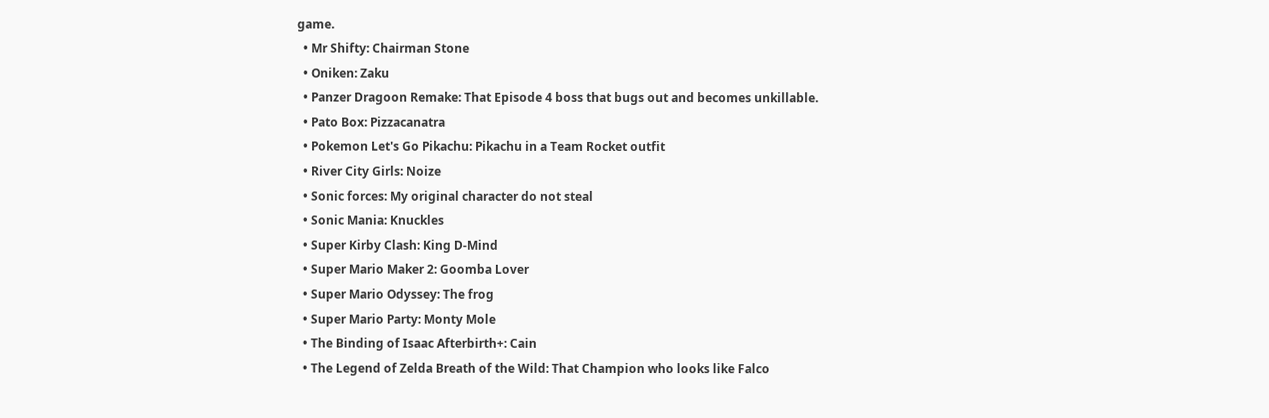game.
  • Mr Shifty: Chairman Stone
  • Oniken: Zaku
  • Panzer Dragoon Remake: That Episode 4 boss that bugs out and becomes unkillable.
  • Pato Box: Pizzacanatra
  • Pokemon Let's Go Pikachu: Pikachu in a Team Rocket outfit
  • River City Girls: Noize
  • Sonic forces: My original character do not steal
  • Sonic Mania: Knuckles
  • Super Kirby Clash: King D-Mind
  • Super Mario Maker 2: Goomba Lover
  • Super Mario Odyssey: The frog
  • Super Mario Party: Monty Mole
  • The Binding of Isaac Afterbirth+: Cain
  • The Legend of Zelda Breath of the Wild: That Champion who looks like Falco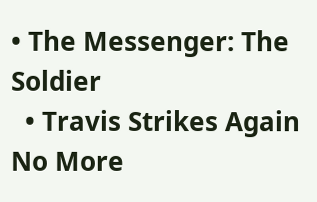• The Messenger: The Soldier
  • Travis Strikes Again No More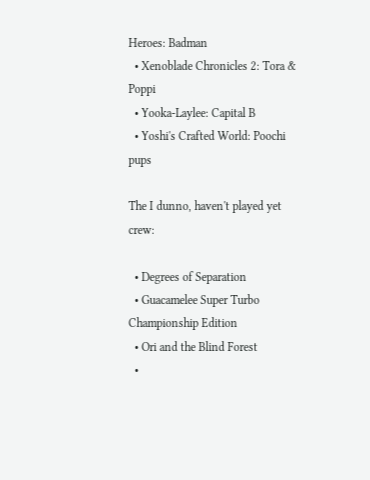Heroes: Badman
  • Xenoblade Chronicles 2: Tora & Poppi
  • Yooka-Laylee: Capital B
  • Yoshi's Crafted World: Poochi pups

The I dunno, haven't played yet crew:

  • Degrees of Separation
  • Guacamelee Super Turbo Championship Edition
  • Ori and the Blind Forest
  •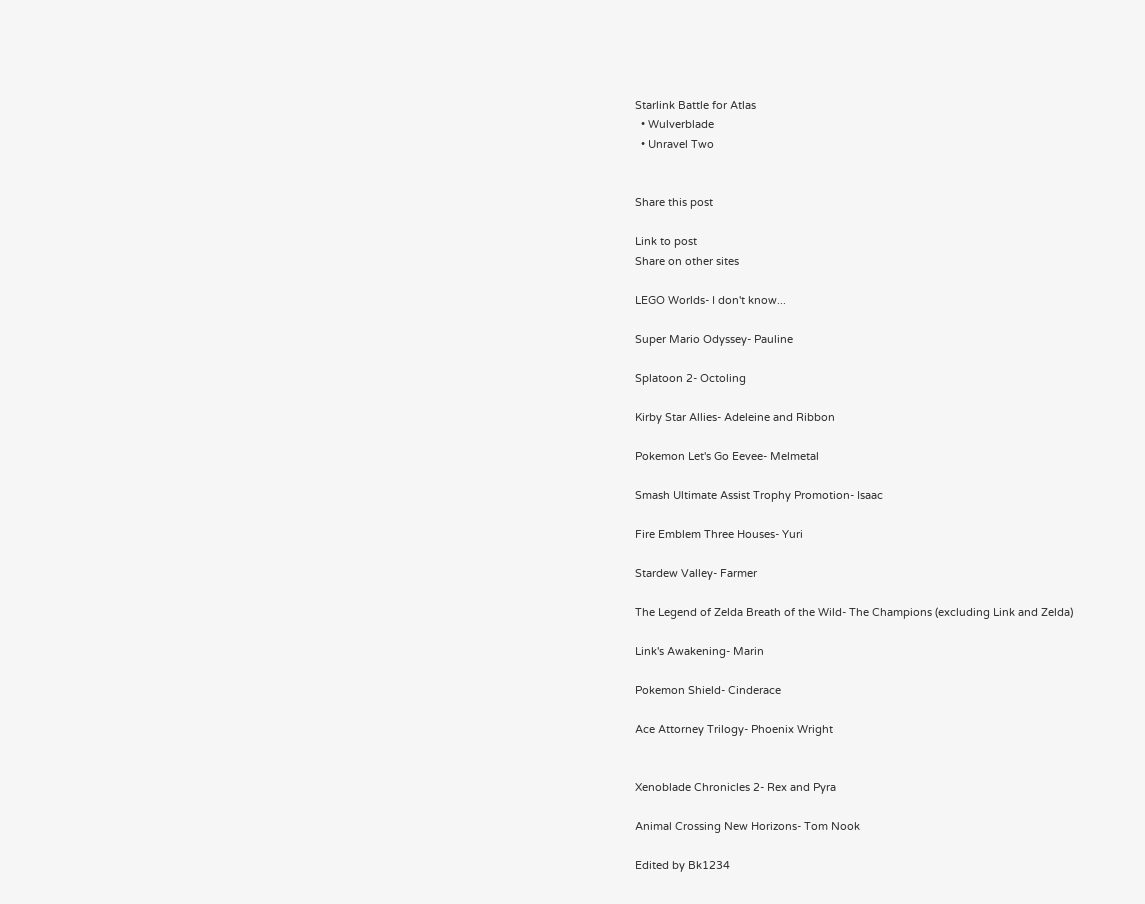Starlink Battle for Atlas
  • Wulverblade
  • Unravel Two


Share this post

Link to post
Share on other sites

LEGO Worlds- I don't know...

Super Mario Odyssey- Pauline

Splatoon 2- Octoling

Kirby Star Allies- Adeleine and Ribbon

Pokemon Let's Go Eevee- Melmetal

Smash Ultimate Assist Trophy Promotion- Isaac

Fire Emblem Three Houses- Yuri

Stardew Valley- Farmer

The Legend of Zelda Breath of the Wild- The Champions (excluding Link and Zelda)

Link's Awakening- Marin

Pokemon Shield- Cinderace

Ace Attorney Trilogy- Phoenix Wright


Xenoblade Chronicles 2- Rex and Pyra

Animal Crossing New Horizons- Tom Nook

Edited by Bk1234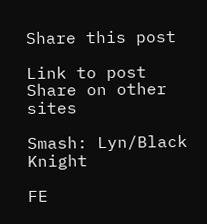Share this post

Link to post
Share on other sites

Smash: Lyn/Black Knight

FE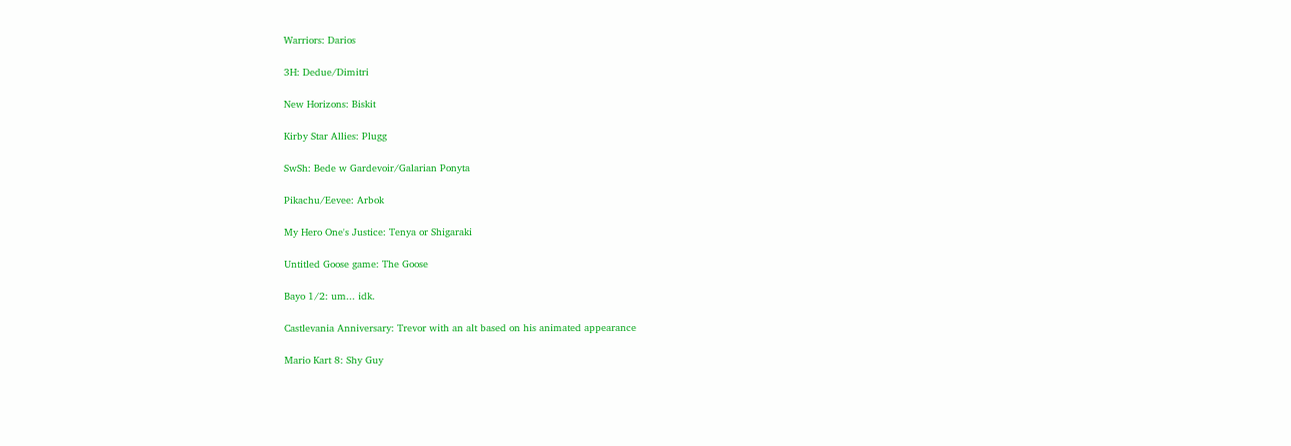Warriors: Darios

3H: Dedue/Dimitri

New Horizons: Biskit

Kirby Star Allies: Plugg

SwSh: Bede w Gardevoir/Galarian Ponyta

Pikachu/Eevee: Arbok

My Hero One's Justice: Tenya or Shigaraki

Untitled Goose game: The Goose

Bayo 1/2: um... idk.

Castlevania Anniversary: Trevor with an alt based on his animated appearance

Mario Kart 8: Shy Guy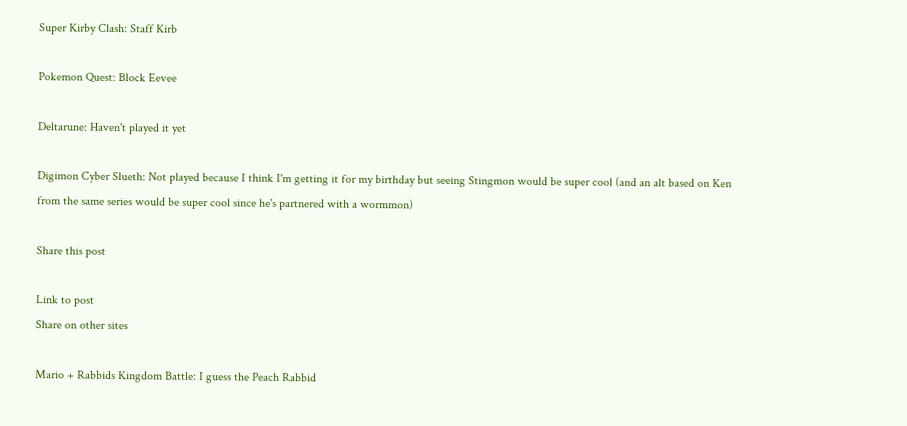Super Kirby Clash: Staff Kirb

Pokemon Quest: Block Eevee

Deltarune: Haven't played it yet

Digimon Cyber Slueth: Not played because I think I'm getting it for my birthday but seeing Stingmon would be super cool (and an alt based on Ken from the same series would be super cool since he's partnered with a wormmon)

Share this post

Link to post
Share on other sites

Mario + Rabbids Kingdom Battle: I guess the Peach Rabbid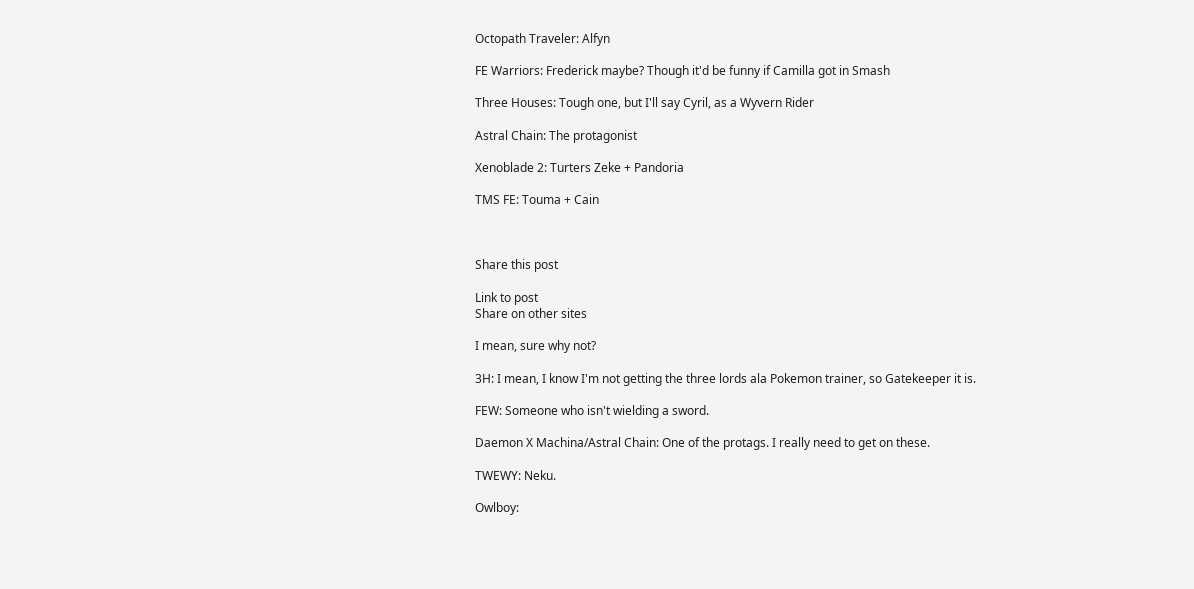Octopath Traveler: Alfyn

FE Warriors: Frederick maybe? Though it'd be funny if Camilla got in Smash

Three Houses: Tough one, but I'll say Cyril, as a Wyvern Rider

Astral Chain: The protagonist

Xenoblade 2: Turters Zeke + Pandoria

TMS FE: Touma + Cain



Share this post

Link to post
Share on other sites

I mean, sure why not?

3H: I mean, I know I'm not getting the three lords ala Pokemon trainer, so Gatekeeper it is.

FEW: Someone who isn't wielding a sword.

Daemon X Machina/Astral Chain: One of the protags. I really need to get on these.

TWEWY: Neku.

Owlboy: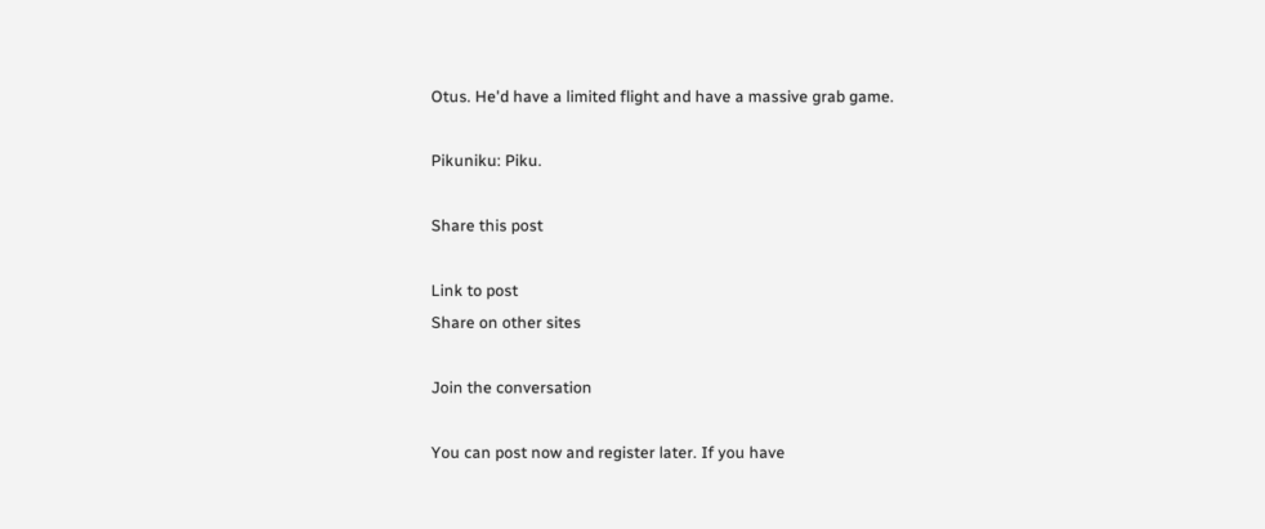Otus. He'd have a limited flight and have a massive grab game.

Pikuniku: Piku.

Share this post

Link to post
Share on other sites

Join the conversation

You can post now and register later. If you have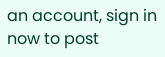an account, sign in now to post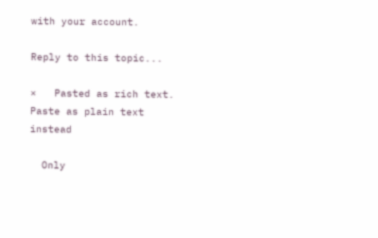with your account.

Reply to this topic...

×   Pasted as rich text.   Paste as plain text instead

  Only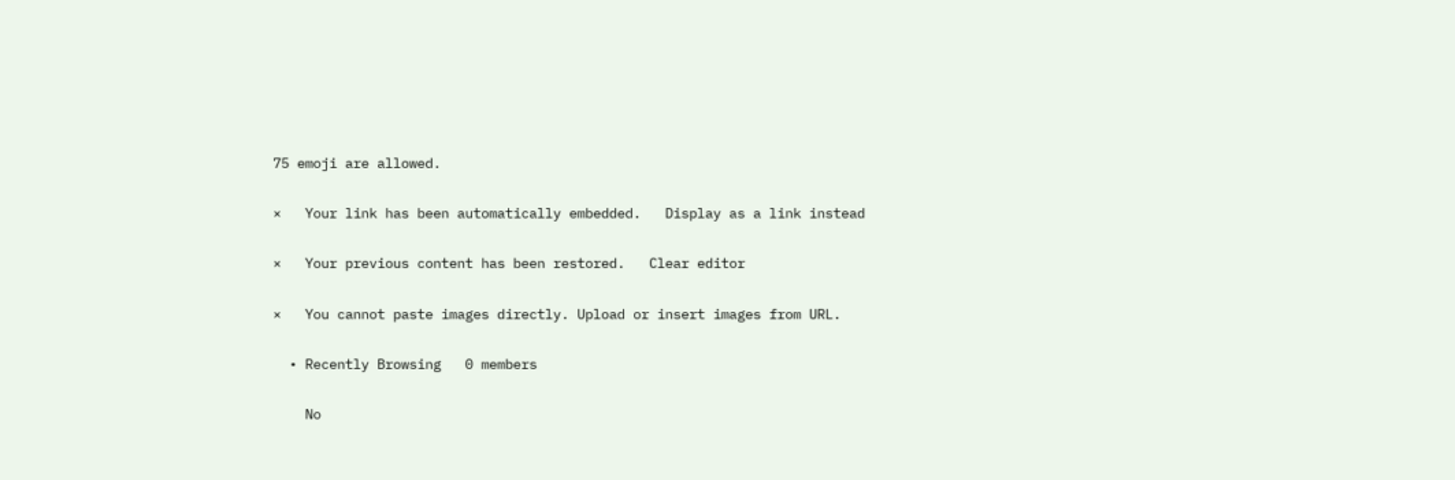75 emoji are allowed.

×   Your link has been automatically embedded.   Display as a link instead

×   Your previous content has been restored.   Clear editor

×   You cannot paste images directly. Upload or insert images from URL.

  • Recently Browsing   0 members

    No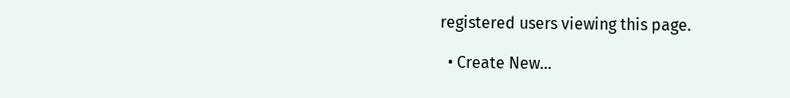registered users viewing this page.

  • Create New...